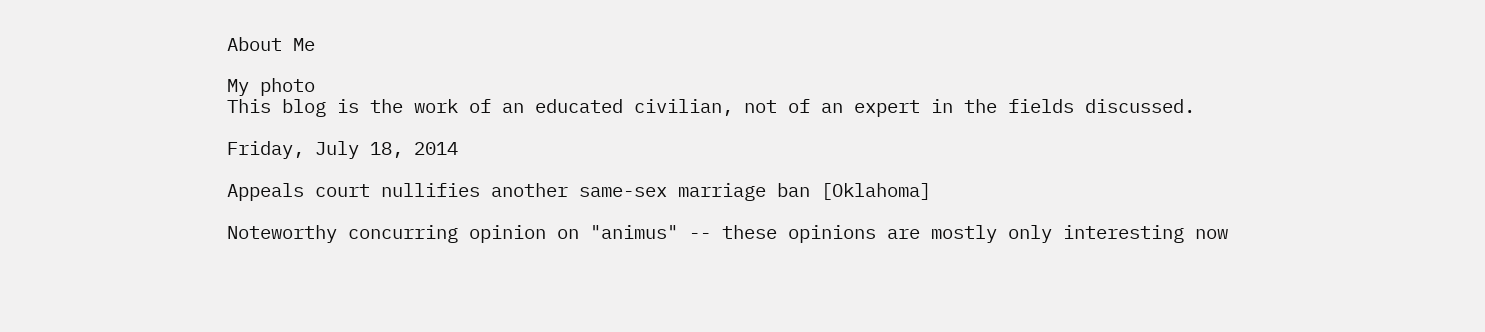About Me

My photo
This blog is the work of an educated civilian, not of an expert in the fields discussed.

Friday, July 18, 2014

Appeals court nullifies another same-sex marriage ban [Oklahoma]

Noteworthy concurring opinion on "animus" -- these opinions are mostly only interesting now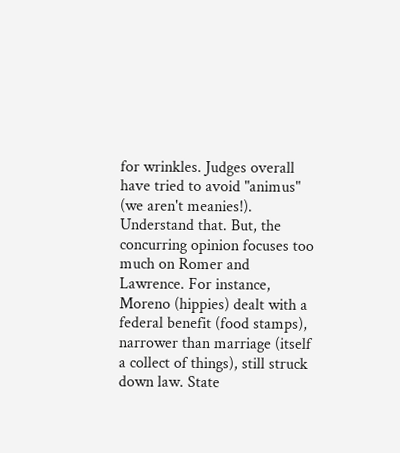for wrinkles. Judges overall have tried to avoid "animus" (we aren't meanies!). Understand that. But, the concurring opinion focuses too much on Romer and Lawrence. For instance, Moreno (hippies) dealt with a federal benefit (food stamps), narrower than marriage (itself a collect of things), still struck down law. State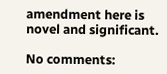amendment here is novel and significant.

No comments: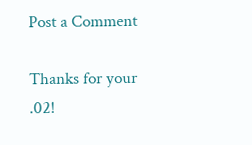Post a Comment

Thanks for your .02!